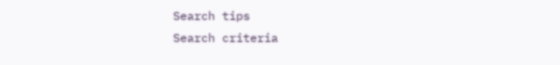Search tips
Search criteria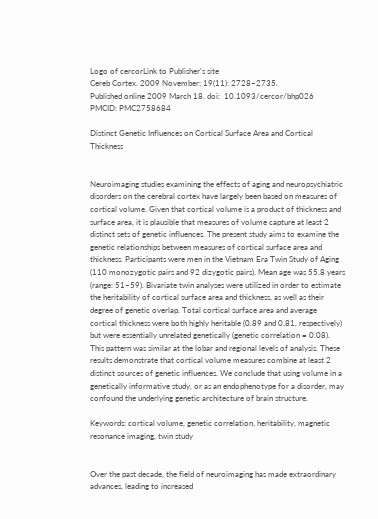Logo of cercorLink to Publisher's site
Cereb Cortex. 2009 November; 19(11): 2728–2735.
Published online 2009 March 18. doi:  10.1093/cercor/bhp026
PMCID: PMC2758684

Distinct Genetic Influences on Cortical Surface Area and Cortical Thickness


Neuroimaging studies examining the effects of aging and neuropsychiatric disorders on the cerebral cortex have largely been based on measures of cortical volume. Given that cortical volume is a product of thickness and surface area, it is plausible that measures of volume capture at least 2 distinct sets of genetic influences. The present study aims to examine the genetic relationships between measures of cortical surface area and thickness. Participants were men in the Vietnam Era Twin Study of Aging (110 monozygotic pairs and 92 dizygotic pairs). Mean age was 55.8 years (range: 51–59). Bivariate twin analyses were utilized in order to estimate the heritability of cortical surface area and thickness, as well as their degree of genetic overlap. Total cortical surface area and average cortical thickness were both highly heritable (0.89 and 0.81, respectively) but were essentially unrelated genetically (genetic correlation = 0.08). This pattern was similar at the lobar and regional levels of analysis. These results demonstrate that cortical volume measures combine at least 2 distinct sources of genetic influences. We conclude that using volume in a genetically informative study, or as an endophenotype for a disorder, may confound the underlying genetic architecture of brain structure.

Keywords: cortical volume, genetic correlation, heritability, magnetic resonance imaging, twin study


Over the past decade, the field of neuroimaging has made extraordinary advances, leading to increased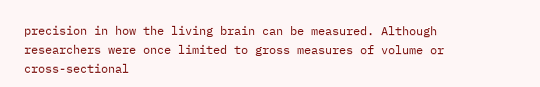precision in how the living brain can be measured. Although researchers were once limited to gross measures of volume or cross-sectional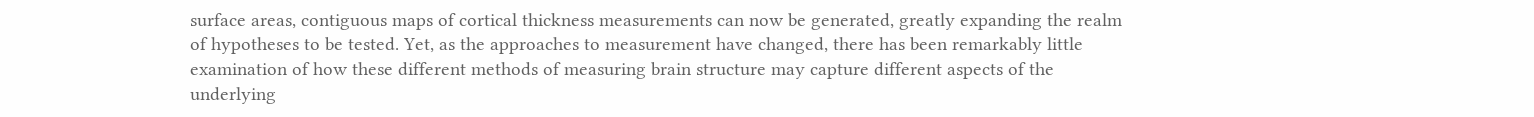surface areas, contiguous maps of cortical thickness measurements can now be generated, greatly expanding the realm of hypotheses to be tested. Yet, as the approaches to measurement have changed, there has been remarkably little examination of how these different methods of measuring brain structure may capture different aspects of the underlying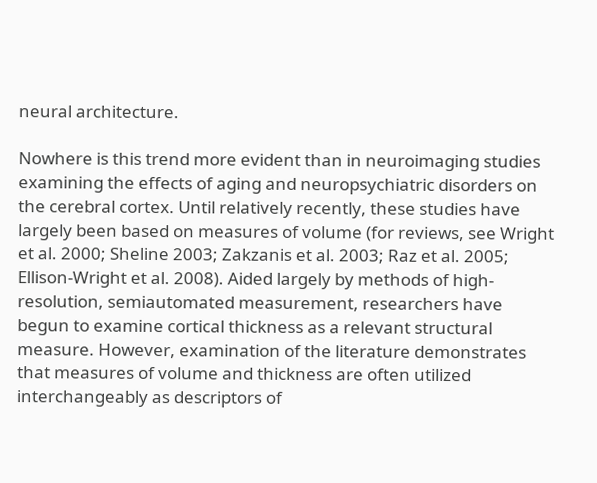neural architecture.

Nowhere is this trend more evident than in neuroimaging studies examining the effects of aging and neuropsychiatric disorders on the cerebral cortex. Until relatively recently, these studies have largely been based on measures of volume (for reviews, see Wright et al. 2000; Sheline 2003; Zakzanis et al. 2003; Raz et al. 2005; Ellison-Wright et al. 2008). Aided largely by methods of high-resolution, semiautomated measurement, researchers have begun to examine cortical thickness as a relevant structural measure. However, examination of the literature demonstrates that measures of volume and thickness are often utilized interchangeably as descriptors of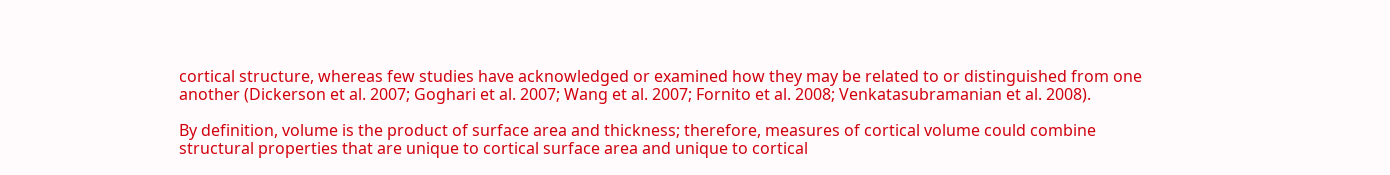cortical structure, whereas few studies have acknowledged or examined how they may be related to or distinguished from one another (Dickerson et al. 2007; Goghari et al. 2007; Wang et al. 2007; Fornito et al. 2008; Venkatasubramanian et al. 2008).

By definition, volume is the product of surface area and thickness; therefore, measures of cortical volume could combine structural properties that are unique to cortical surface area and unique to cortical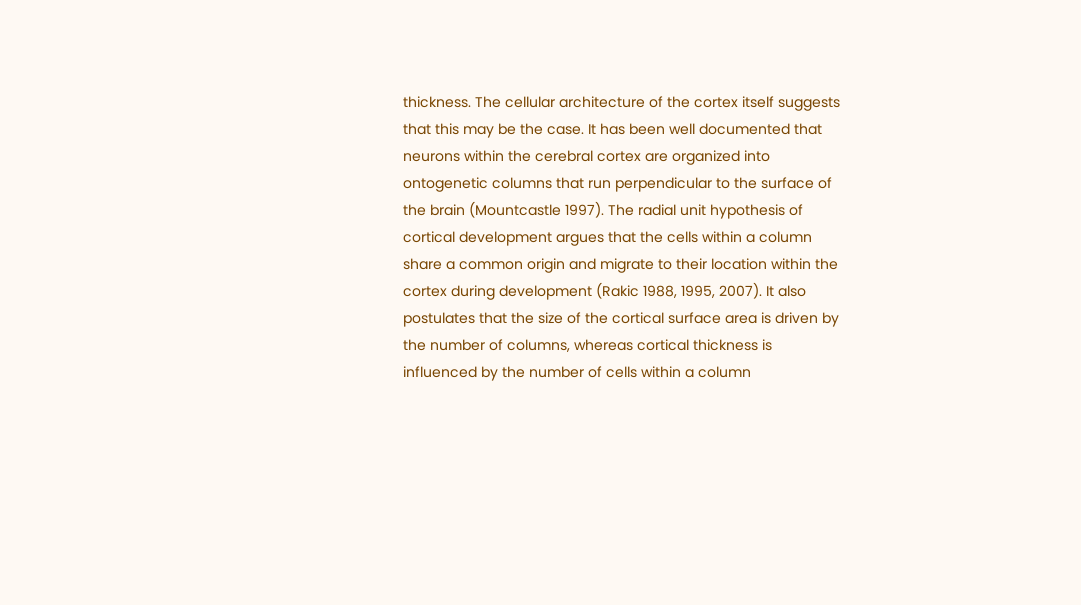thickness. The cellular architecture of the cortex itself suggests that this may be the case. It has been well documented that neurons within the cerebral cortex are organized into ontogenetic columns that run perpendicular to the surface of the brain (Mountcastle 1997). The radial unit hypothesis of cortical development argues that the cells within a column share a common origin and migrate to their location within the cortex during development (Rakic 1988, 1995, 2007). It also postulates that the size of the cortical surface area is driven by the number of columns, whereas cortical thickness is influenced by the number of cells within a column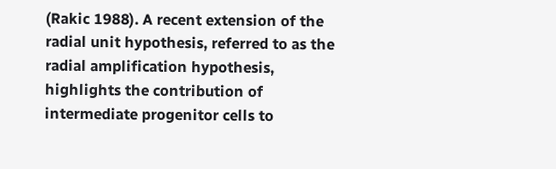(Rakic 1988). A recent extension of the radial unit hypothesis, referred to as the radial amplification hypothesis, highlights the contribution of intermediate progenitor cells to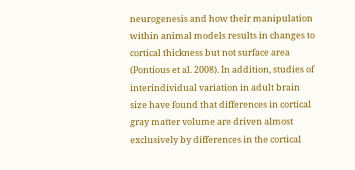neurogenesis and how their manipulation within animal models results in changes to cortical thickness but not surface area (Pontious et al. 2008). In addition, studies of interindividual variation in adult brain size have found that differences in cortical gray matter volume are driven almost exclusively by differences in the cortical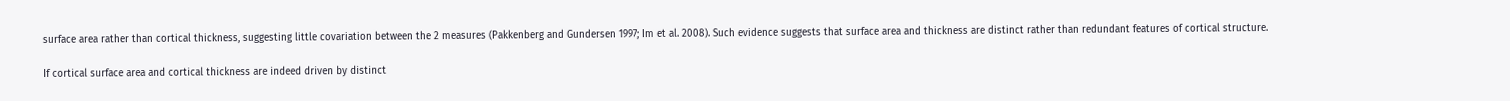surface area rather than cortical thickness, suggesting little covariation between the 2 measures (Pakkenberg and Gundersen 1997; Im et al. 2008). Such evidence suggests that surface area and thickness are distinct rather than redundant features of cortical structure.

If cortical surface area and cortical thickness are indeed driven by distinct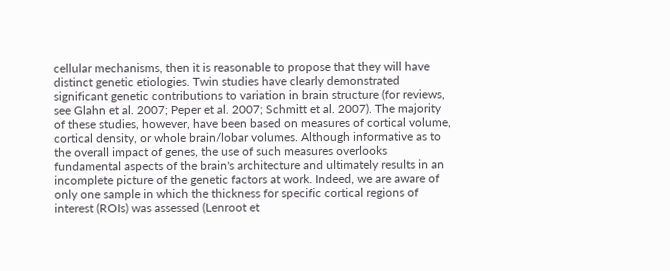cellular mechanisms, then it is reasonable to propose that they will have distinct genetic etiologies. Twin studies have clearly demonstrated significant genetic contributions to variation in brain structure (for reviews, see Glahn et al. 2007; Peper et al. 2007; Schmitt et al. 2007). The majority of these studies, however, have been based on measures of cortical volume, cortical density, or whole brain/lobar volumes. Although informative as to the overall impact of genes, the use of such measures overlooks fundamental aspects of the brain's architecture and ultimately results in an incomplete picture of the genetic factors at work. Indeed, we are aware of only one sample in which the thickness for specific cortical regions of interest (ROIs) was assessed (Lenroot et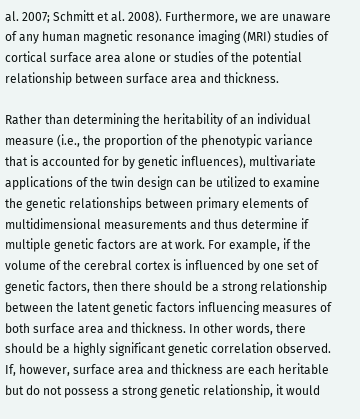al. 2007; Schmitt et al. 2008). Furthermore, we are unaware of any human magnetic resonance imaging (MRI) studies of cortical surface area alone or studies of the potential relationship between surface area and thickness.

Rather than determining the heritability of an individual measure (i.e., the proportion of the phenotypic variance that is accounted for by genetic influences), multivariate applications of the twin design can be utilized to examine the genetic relationships between primary elements of multidimensional measurements and thus determine if multiple genetic factors are at work. For example, if the volume of the cerebral cortex is influenced by one set of genetic factors, then there should be a strong relationship between the latent genetic factors influencing measures of both surface area and thickness. In other words, there should be a highly significant genetic correlation observed. If, however, surface area and thickness are each heritable but do not possess a strong genetic relationship, it would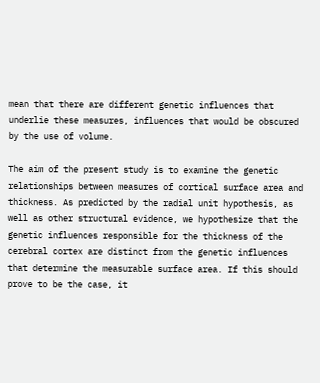mean that there are different genetic influences that underlie these measures, influences that would be obscured by the use of volume.

The aim of the present study is to examine the genetic relationships between measures of cortical surface area and thickness. As predicted by the radial unit hypothesis, as well as other structural evidence, we hypothesize that the genetic influences responsible for the thickness of the cerebral cortex are distinct from the genetic influences that determine the measurable surface area. If this should prove to be the case, it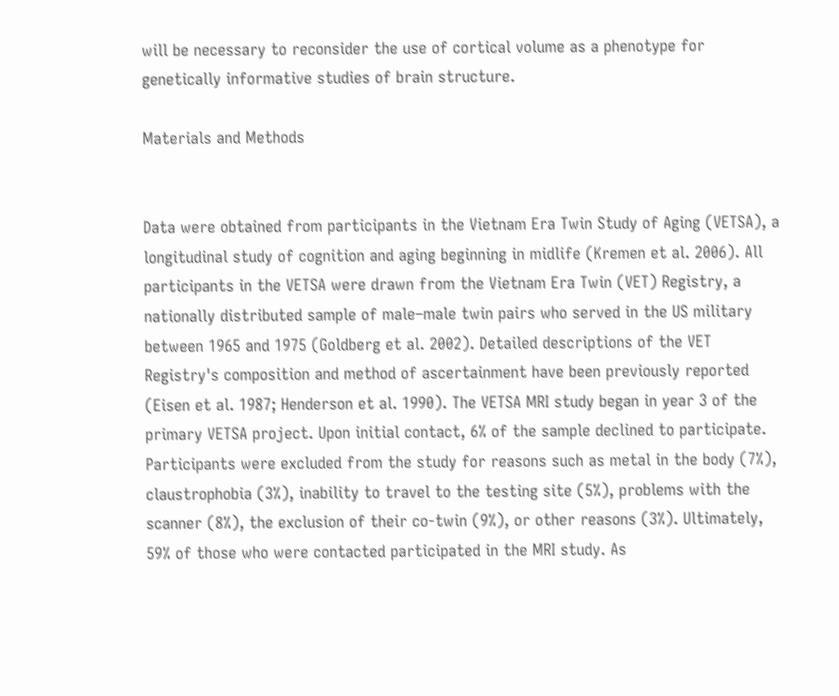will be necessary to reconsider the use of cortical volume as a phenotype for genetically informative studies of brain structure.

Materials and Methods


Data were obtained from participants in the Vietnam Era Twin Study of Aging (VETSA), a longitudinal study of cognition and aging beginning in midlife (Kremen et al. 2006). All participants in the VETSA were drawn from the Vietnam Era Twin (VET) Registry, a nationally distributed sample of male–male twin pairs who served in the US military between 1965 and 1975 (Goldberg et al. 2002). Detailed descriptions of the VET Registry's composition and method of ascertainment have been previously reported (Eisen et al. 1987; Henderson et al. 1990). The VETSA MRI study began in year 3 of the primary VETSA project. Upon initial contact, 6% of the sample declined to participate. Participants were excluded from the study for reasons such as metal in the body (7%), claustrophobia (3%), inability to travel to the testing site (5%), problems with the scanner (8%), the exclusion of their co-twin (9%), or other reasons (3%). Ultimately, 59% of those who were contacted participated in the MRI study. As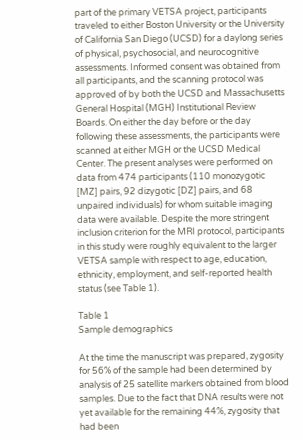part of the primary VETSA project, participants traveled to either Boston University or the University of California San Diego (UCSD) for a daylong series of physical, psychosocial, and neurocognitive assessments. Informed consent was obtained from all participants, and the scanning protocol was approved of by both the UCSD and Massachusetts General Hospital (MGH) Institutional Review Boards. On either the day before or the day following these assessments, the participants were scanned at either MGH or the UCSD Medical Center. The present analyses were performed on data from 474 participants (110 monozygotic [MZ] pairs, 92 dizygotic [DZ] pairs, and 68 unpaired individuals) for whom suitable imaging data were available. Despite the more stringent inclusion criterion for the MRI protocol, participants in this study were roughly equivalent to the larger VETSA sample with respect to age, education, ethnicity, employment, and self-reported health status (see Table 1).

Table 1
Sample demographics

At the time the manuscript was prepared, zygosity for 56% of the sample had been determined by analysis of 25 satellite markers obtained from blood samples. Due to the fact that DNA results were not yet available for the remaining 44%, zygosity that had been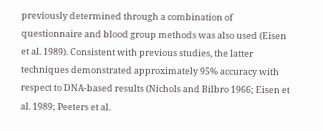previously determined through a combination of questionnaire and blood group methods was also used (Eisen et al. 1989). Consistent with previous studies, the latter techniques demonstrated approximately 95% accuracy with respect to DNA-based results (Nichols and Bilbro 1966; Eisen et al. 1989; Peeters et al.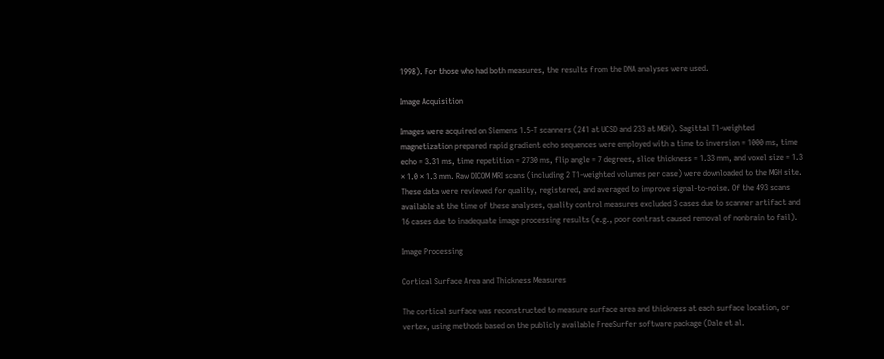1998). For those who had both measures, the results from the DNA analyses were used.

Image Acquisition

Images were acquired on Siemens 1.5-T scanners (241 at UCSD and 233 at MGH). Sagittal T1-weighted magnetization prepared rapid gradient echo sequences were employed with a time to inversion = 1000 ms, time echo = 3.31 ms, time repetition = 2730 ms, flip angle = 7 degrees, slice thickness = 1.33 mm, and voxel size = 1.3 × 1.0 × 1.3 mm. Raw DICOM MRI scans (including 2 T1-weighted volumes per case) were downloaded to the MGH site. These data were reviewed for quality, registered, and averaged to improve signal-to-noise. Of the 493 scans available at the time of these analyses, quality control measures excluded 3 cases due to scanner artifact and 16 cases due to inadequate image processing results (e.g., poor contrast caused removal of nonbrain to fail).

Image Processing

Cortical Surface Area and Thickness Measures

The cortical surface was reconstructed to measure surface area and thickness at each surface location, or vertex, using methods based on the publicly available FreeSurfer software package (Dale et al.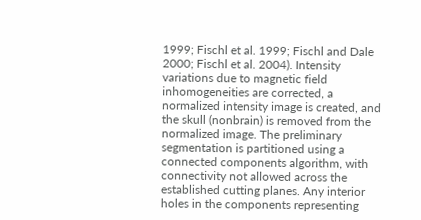1999; Fischl et al. 1999; Fischl and Dale 2000; Fischl et al. 2004). Intensity variations due to magnetic field inhomogeneities are corrected, a normalized intensity image is created, and the skull (nonbrain) is removed from the normalized image. The preliminary segmentation is partitioned using a connected components algorithm, with connectivity not allowed across the established cutting planes. Any interior holes in the components representing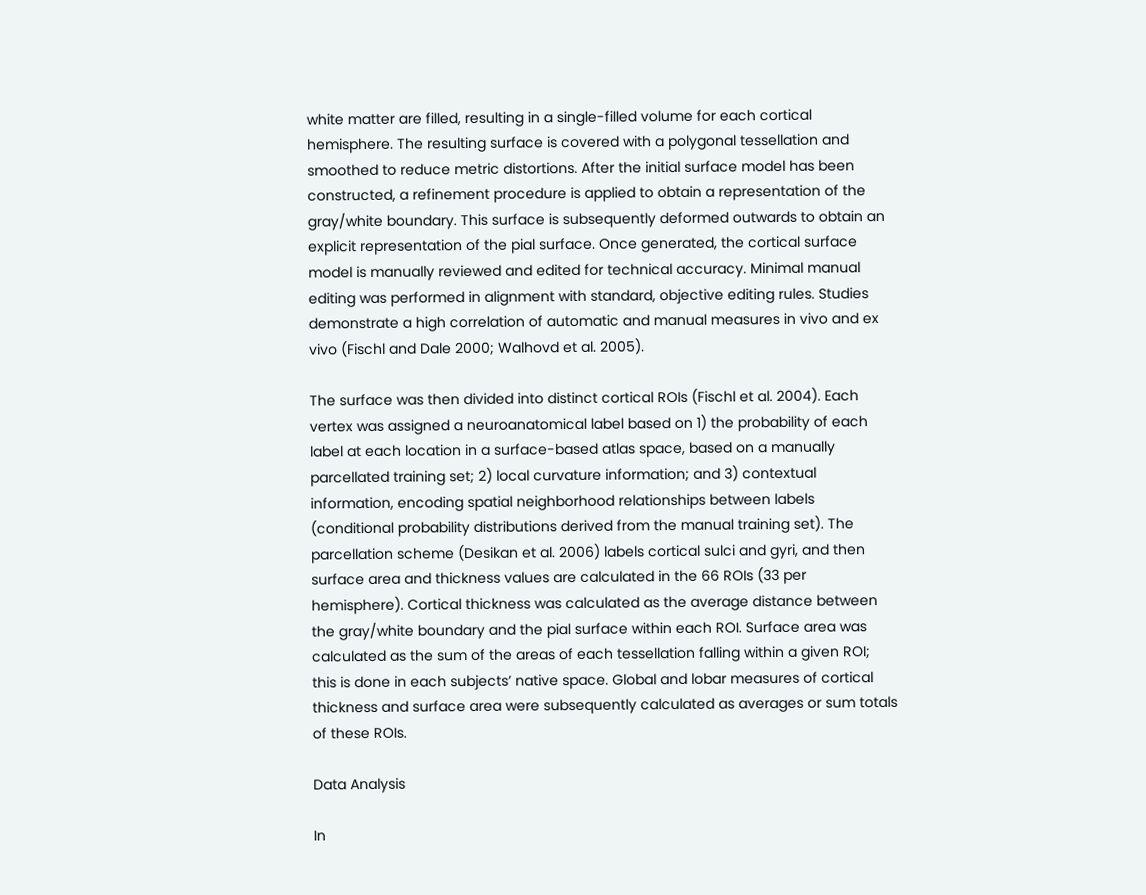white matter are filled, resulting in a single-filled volume for each cortical hemisphere. The resulting surface is covered with a polygonal tessellation and smoothed to reduce metric distortions. After the initial surface model has been constructed, a refinement procedure is applied to obtain a representation of the gray/white boundary. This surface is subsequently deformed outwards to obtain an explicit representation of the pial surface. Once generated, the cortical surface model is manually reviewed and edited for technical accuracy. Minimal manual editing was performed in alignment with standard, objective editing rules. Studies demonstrate a high correlation of automatic and manual measures in vivo and ex vivo (Fischl and Dale 2000; Walhovd et al. 2005).

The surface was then divided into distinct cortical ROIs (Fischl et al. 2004). Each vertex was assigned a neuroanatomical label based on 1) the probability of each label at each location in a surface-based atlas space, based on a manually parcellated training set; 2) local curvature information; and 3) contextual information, encoding spatial neighborhood relationships between labels (conditional probability distributions derived from the manual training set). The parcellation scheme (Desikan et al. 2006) labels cortical sulci and gyri, and then surface area and thickness values are calculated in the 66 ROIs (33 per hemisphere). Cortical thickness was calculated as the average distance between the gray/white boundary and the pial surface within each ROI. Surface area was calculated as the sum of the areas of each tessellation falling within a given ROI; this is done in each subjects’ native space. Global and lobar measures of cortical thickness and surface area were subsequently calculated as averages or sum totals of these ROIs.

Data Analysis

In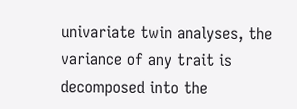univariate twin analyses, the variance of any trait is decomposed into the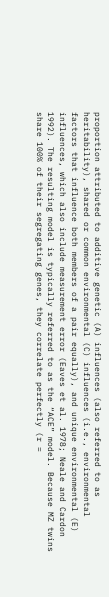proportion attributed to additive genetic (A) influences (also referred to as heritability), shared or common environmental (C) influences (i.e., environmental factors that influence both members of a pair equally), and unique environmental (E) influences, which also include measurement error (Eaves et al. 1978; Neale and Cardon 1992). The resulting model is typically referred to as the “ACE” model. Because MZ twins share 100% of their segregating genes, they correlate perfectly (r =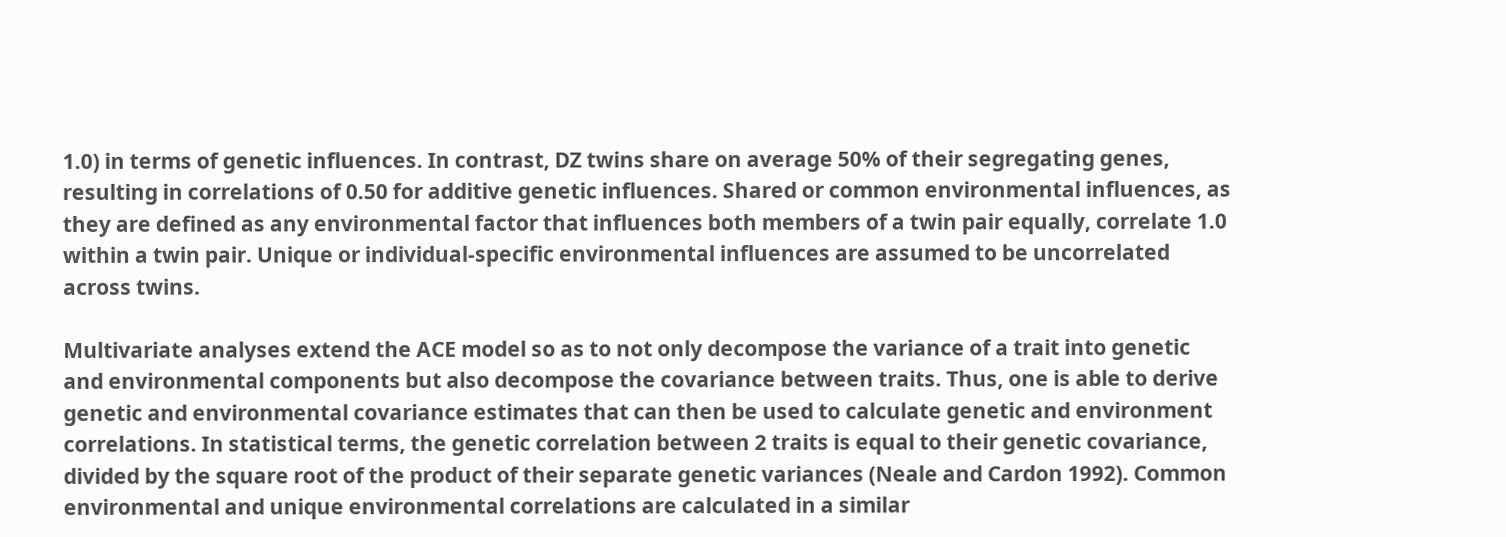1.0) in terms of genetic influences. In contrast, DZ twins share on average 50% of their segregating genes, resulting in correlations of 0.50 for additive genetic influences. Shared or common environmental influences, as they are defined as any environmental factor that influences both members of a twin pair equally, correlate 1.0 within a twin pair. Unique or individual-specific environmental influences are assumed to be uncorrelated across twins.

Multivariate analyses extend the ACE model so as to not only decompose the variance of a trait into genetic and environmental components but also decompose the covariance between traits. Thus, one is able to derive genetic and environmental covariance estimates that can then be used to calculate genetic and environment correlations. In statistical terms, the genetic correlation between 2 traits is equal to their genetic covariance, divided by the square root of the product of their separate genetic variances (Neale and Cardon 1992). Common environmental and unique environmental correlations are calculated in a similar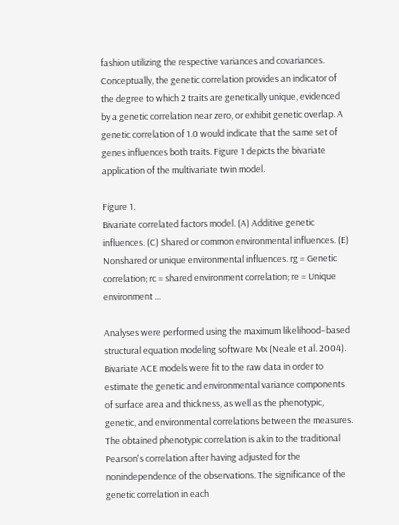fashion utilizing the respective variances and covariances. Conceptually, the genetic correlation provides an indicator of the degree to which 2 traits are genetically unique, evidenced by a genetic correlation near zero, or exhibit genetic overlap. A genetic correlation of 1.0 would indicate that the same set of genes influences both traits. Figure 1 depicts the bivariate application of the multivariate twin model.

Figure 1.
Bivariate correlated factors model. (A) Additive genetic influences. (C) Shared or common environmental influences. (E) Nonshared or unique environmental influences. rg = Genetic correlation; rc = shared environment correlation; re = Unique environment ...

Analyses were performed using the maximum likelihood–based structural equation modeling software Mx (Neale et al. 2004). Bivariate ACE models were fit to the raw data in order to estimate the genetic and environmental variance components of surface area and thickness, as well as the phenotypic, genetic, and environmental correlations between the measures. The obtained phenotypic correlation is akin to the traditional Pearson's correlation after having adjusted for the nonindependence of the observations. The significance of the genetic correlation in each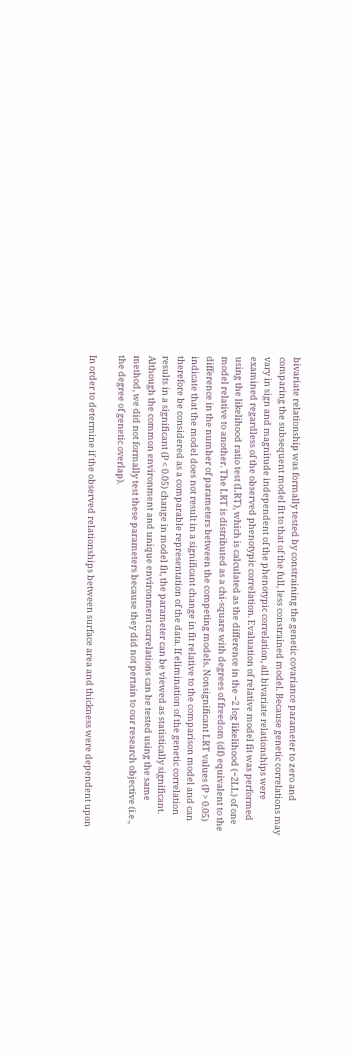bivariate relationship was formally tested by constraining the genetic covariance parameter to zero and comparing the subsequent model fit to that of the full, less constrained model. Because genetic correlations may vary in sign and magnitude independent of the phenotypic correlation, all bivariate relationships were examined regardless of the observed phenotypic correlation. Evaluation of relative model fit was performed using the likelihood ratio test (LRT), which is calculated as the difference in the −2 log likelihood (−2LL) of one model relative to another. The LRT is distributed as a chi-square with degrees of freedom (df) equivalent to the difference in the number of parameters between the competing models. Nonsignificant LRT values (P > 0.05) indicate that the model does not result in a significant change in fit relative to the comparison model and can therefore be considered as a comparable representation of the data. If elimination of the genetic correlation results in a significant (P < 0.05) change in model fit, the parameter can be viewed as statistically significant. Although the common environment and unique environment correlations can be tested using the same method, we did not formally test these parameters because they did not pertain to our research objective (i.e., the degree of genetic overlap).

In order to determine if the observed relationships between surface area and thickness were dependent upon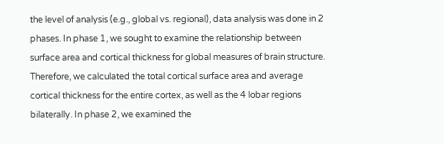the level of analysis (e.g., global vs. regional), data analysis was done in 2 phases. In phase 1, we sought to examine the relationship between surface area and cortical thickness for global measures of brain structure. Therefore, we calculated the total cortical surface area and average cortical thickness for the entire cortex, as well as the 4 lobar regions bilaterally. In phase 2, we examined the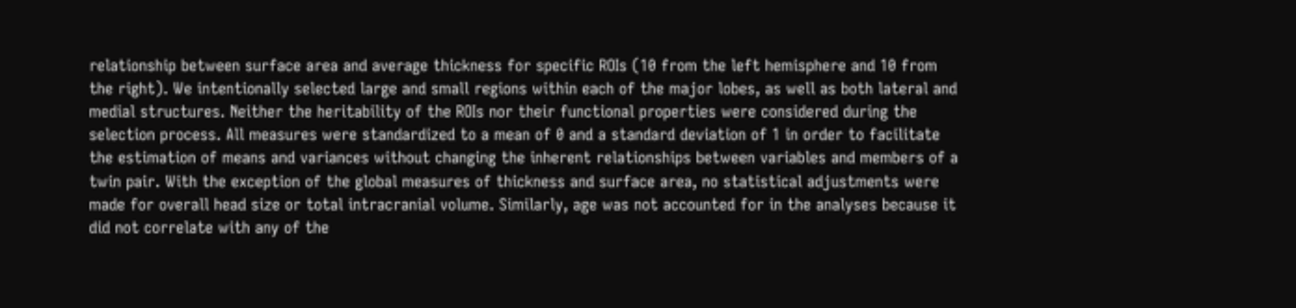relationship between surface area and average thickness for specific ROIs (10 from the left hemisphere and 10 from the right). We intentionally selected large and small regions within each of the major lobes, as well as both lateral and medial structures. Neither the heritability of the ROIs nor their functional properties were considered during the selection process. All measures were standardized to a mean of 0 and a standard deviation of 1 in order to facilitate the estimation of means and variances without changing the inherent relationships between variables and members of a twin pair. With the exception of the global measures of thickness and surface area, no statistical adjustments were made for overall head size or total intracranial volume. Similarly, age was not accounted for in the analyses because it did not correlate with any of the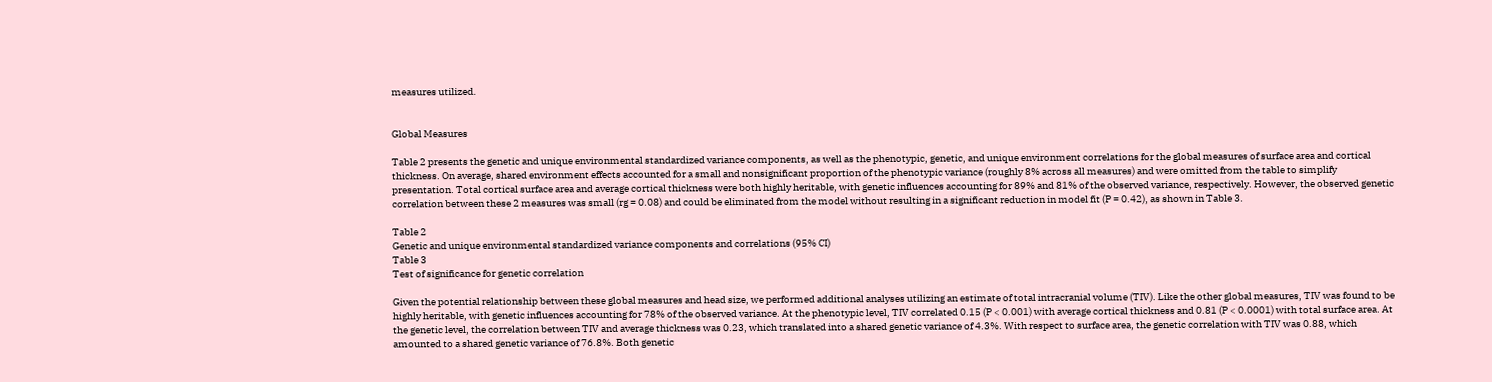measures utilized.


Global Measures

Table 2 presents the genetic and unique environmental standardized variance components, as well as the phenotypic, genetic, and unique environment correlations for the global measures of surface area and cortical thickness. On average, shared environment effects accounted for a small and nonsignificant proportion of the phenotypic variance (roughly 8% across all measures) and were omitted from the table to simplify presentation. Total cortical surface area and average cortical thickness were both highly heritable, with genetic influences accounting for 89% and 81% of the observed variance, respectively. However, the observed genetic correlation between these 2 measures was small (rg = 0.08) and could be eliminated from the model without resulting in a significant reduction in model fit (P = 0.42), as shown in Table 3.

Table 2
Genetic and unique environmental standardized variance components and correlations (95% CI)
Table 3
Test of significance for genetic correlation

Given the potential relationship between these global measures and head size, we performed additional analyses utilizing an estimate of total intracranial volume (TIV). Like the other global measures, TIV was found to be highly heritable, with genetic influences accounting for 78% of the observed variance. At the phenotypic level, TIV correlated 0.15 (P < 0.001) with average cortical thickness and 0.81 (P < 0.0001) with total surface area. At the genetic level, the correlation between TIV and average thickness was 0.23, which translated into a shared genetic variance of 4.3%. With respect to surface area, the genetic correlation with TIV was 0.88, which amounted to a shared genetic variance of 76.8%. Both genetic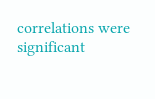correlations were significant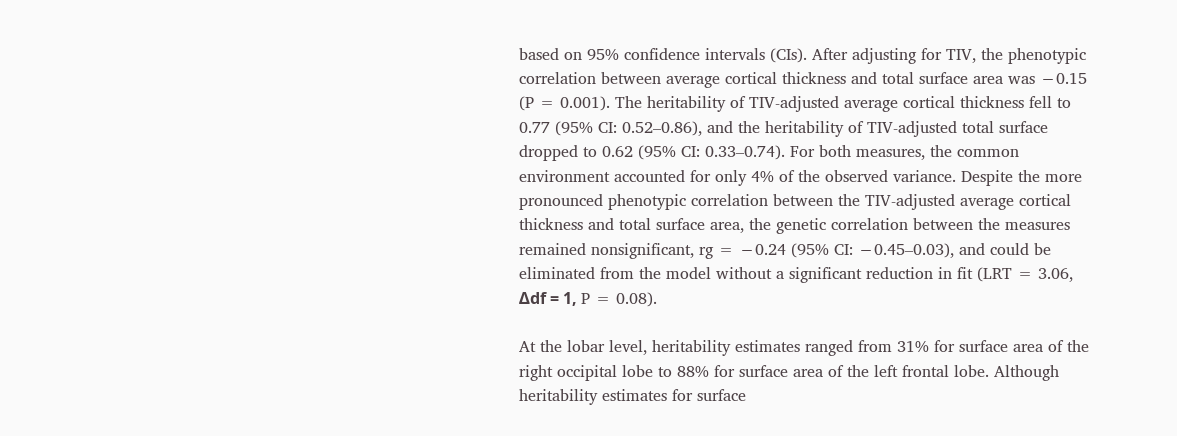based on 95% confidence intervals (CIs). After adjusting for TIV, the phenotypic correlation between average cortical thickness and total surface area was −0.15 (P = 0.001). The heritability of TIV-adjusted average cortical thickness fell to 0.77 (95% CI: 0.52–0.86), and the heritability of TIV-adjusted total surface dropped to 0.62 (95% CI: 0.33–0.74). For both measures, the common environment accounted for only 4% of the observed variance. Despite the more pronounced phenotypic correlation between the TIV-adjusted average cortical thickness and total surface area, the genetic correlation between the measures remained nonsignificant, rg = −0.24 (95% CI: −0.45–0.03), and could be eliminated from the model without a significant reduction in fit (LRT = 3.06, Δdf = 1, P = 0.08).

At the lobar level, heritability estimates ranged from 31% for surface area of the right occipital lobe to 88% for surface area of the left frontal lobe. Although heritability estimates for surface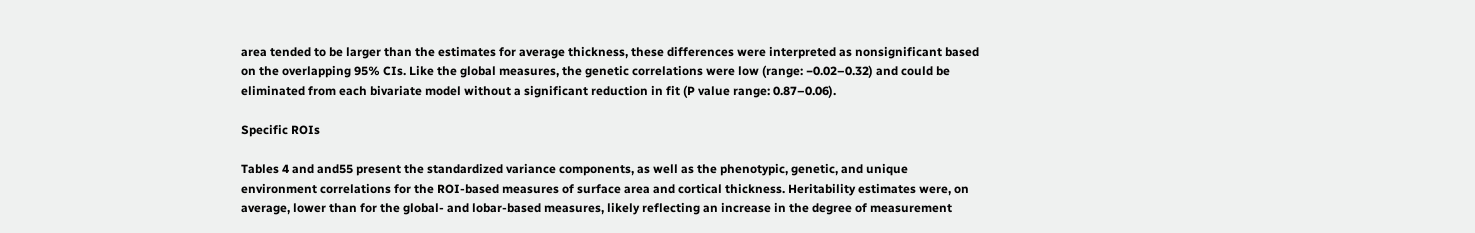area tended to be larger than the estimates for average thickness, these differences were interpreted as nonsignificant based on the overlapping 95% CIs. Like the global measures, the genetic correlations were low (range: −0.02–0.32) and could be eliminated from each bivariate model without a significant reduction in fit (P value range: 0.87–0.06).

Specific ROIs

Tables 4 and and55 present the standardized variance components, as well as the phenotypic, genetic, and unique environment correlations for the ROI-based measures of surface area and cortical thickness. Heritability estimates were, on average, lower than for the global- and lobar-based measures, likely reflecting an increase in the degree of measurement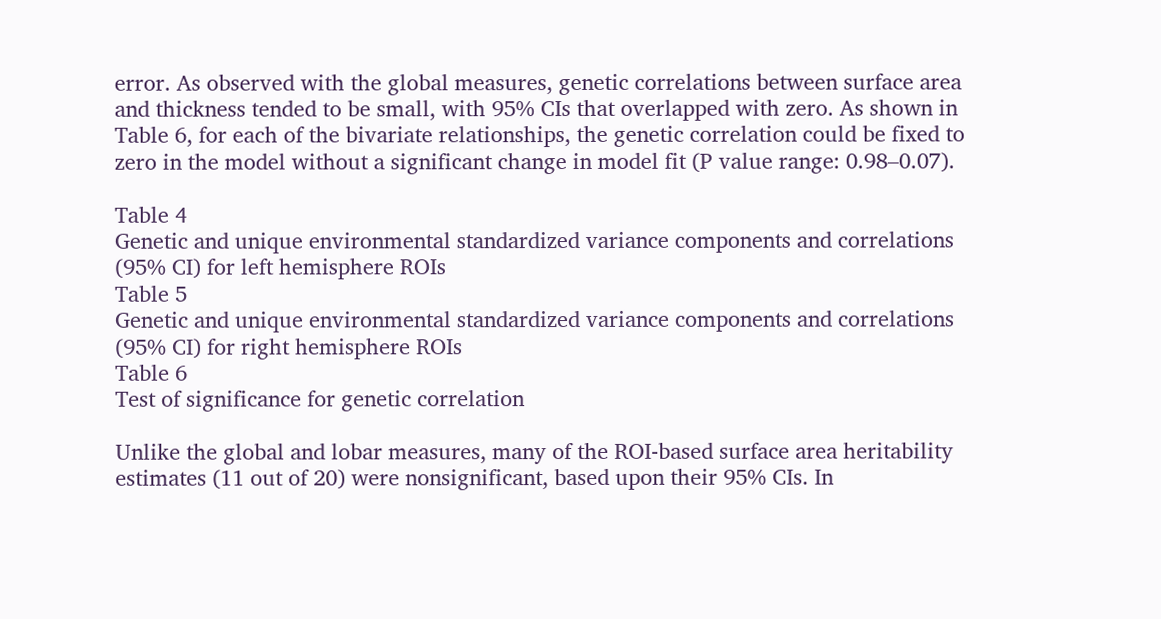error. As observed with the global measures, genetic correlations between surface area and thickness tended to be small, with 95% CIs that overlapped with zero. As shown in Table 6, for each of the bivariate relationships, the genetic correlation could be fixed to zero in the model without a significant change in model fit (P value range: 0.98–0.07).

Table 4
Genetic and unique environmental standardized variance components and correlations (95% CI) for left hemisphere ROIs
Table 5
Genetic and unique environmental standardized variance components and correlations (95% CI) for right hemisphere ROIs
Table 6
Test of significance for genetic correlation

Unlike the global and lobar measures, many of the ROI-based surface area heritability estimates (11 out of 20) were nonsignificant, based upon their 95% CIs. In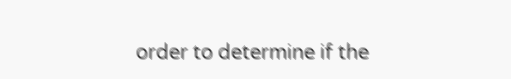order to determine if the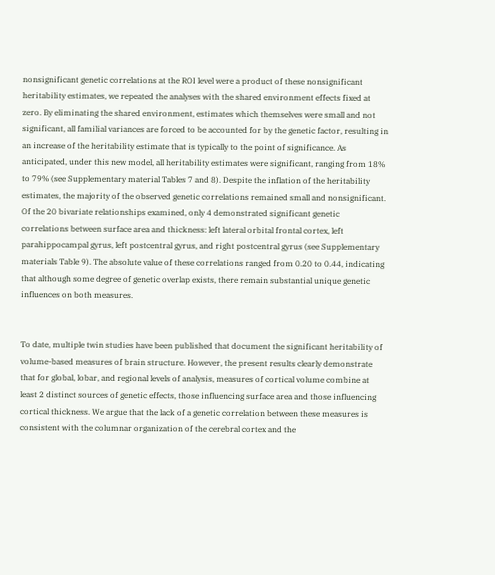nonsignificant genetic correlations at the ROI level were a product of these nonsignificant heritability estimates, we repeated the analyses with the shared environment effects fixed at zero. By eliminating the shared environment, estimates which themselves were small and not significant, all familial variances are forced to be accounted for by the genetic factor, resulting in an increase of the heritability estimate that is typically to the point of significance. As anticipated, under this new model, all heritability estimates were significant, ranging from 18% to 79% (see Supplementary material Tables 7 and 8). Despite the inflation of the heritability estimates, the majority of the observed genetic correlations remained small and nonsignificant. Of the 20 bivariate relationships examined, only 4 demonstrated significant genetic correlations between surface area and thickness: left lateral orbital frontal cortex, left parahippocampal gyrus, left postcentral gyrus, and right postcentral gyrus (see Supplementary materials Table 9). The absolute value of these correlations ranged from 0.20 to 0.44, indicating that although some degree of genetic overlap exists, there remain substantial unique genetic influences on both measures.


To date, multiple twin studies have been published that document the significant heritability of volume-based measures of brain structure. However, the present results clearly demonstrate that for global, lobar, and regional levels of analysis, measures of cortical volume combine at least 2 distinct sources of genetic effects, those influencing surface area and those influencing cortical thickness. We argue that the lack of a genetic correlation between these measures is consistent with the columnar organization of the cerebral cortex and the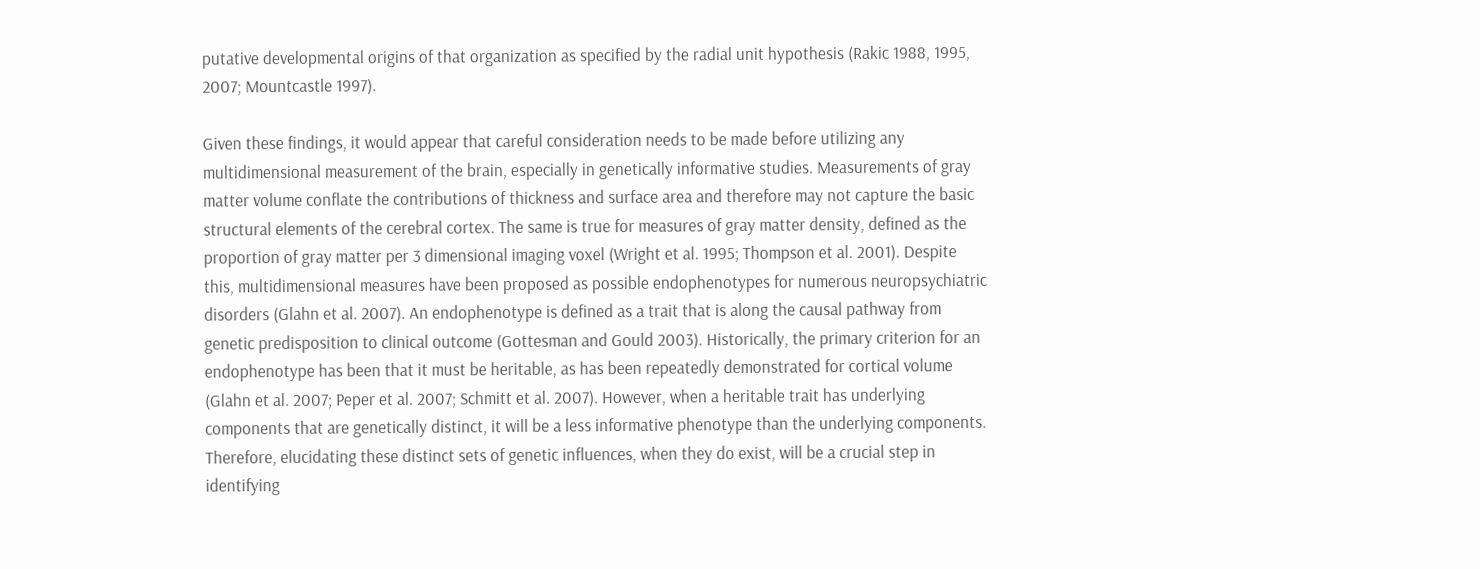putative developmental origins of that organization as specified by the radial unit hypothesis (Rakic 1988, 1995, 2007; Mountcastle 1997).

Given these findings, it would appear that careful consideration needs to be made before utilizing any multidimensional measurement of the brain, especially in genetically informative studies. Measurements of gray matter volume conflate the contributions of thickness and surface area and therefore may not capture the basic structural elements of the cerebral cortex. The same is true for measures of gray matter density, defined as the proportion of gray matter per 3 dimensional imaging voxel (Wright et al. 1995; Thompson et al. 2001). Despite this, multidimensional measures have been proposed as possible endophenotypes for numerous neuropsychiatric disorders (Glahn et al. 2007). An endophenotype is defined as a trait that is along the causal pathway from genetic predisposition to clinical outcome (Gottesman and Gould 2003). Historically, the primary criterion for an endophenotype has been that it must be heritable, as has been repeatedly demonstrated for cortical volume (Glahn et al. 2007; Peper et al. 2007; Schmitt et al. 2007). However, when a heritable trait has underlying components that are genetically distinct, it will be a less informative phenotype than the underlying components. Therefore, elucidating these distinct sets of genetic influences, when they do exist, will be a crucial step in identifying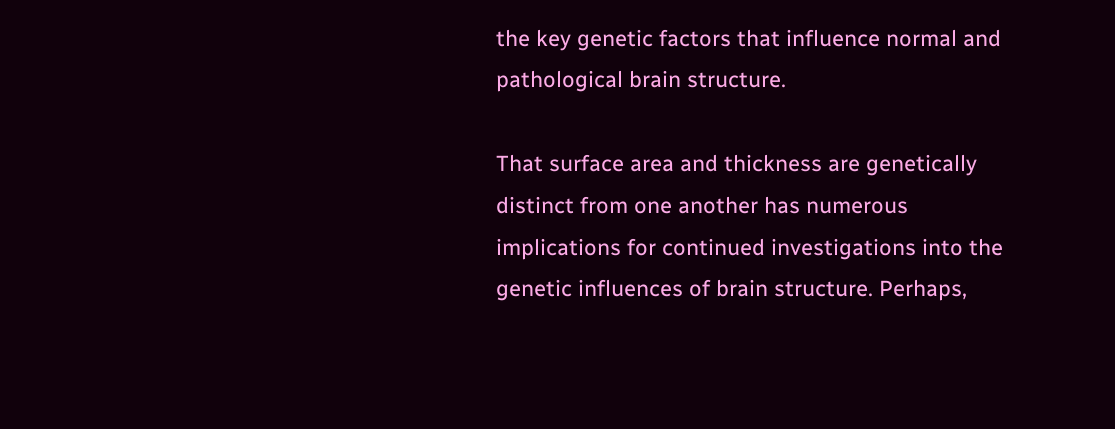the key genetic factors that influence normal and pathological brain structure.

That surface area and thickness are genetically distinct from one another has numerous implications for continued investigations into the genetic influences of brain structure. Perhaps,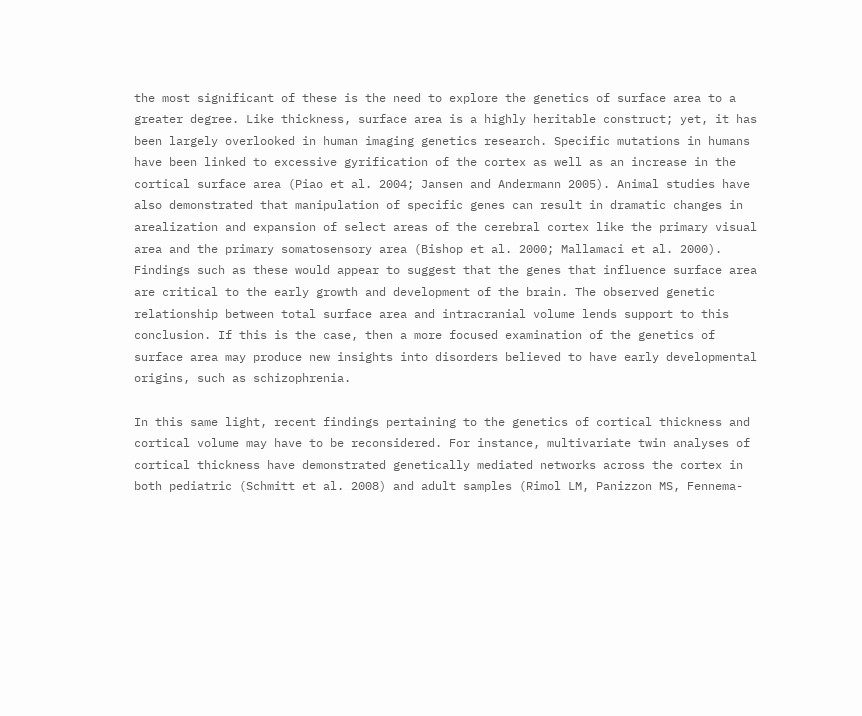the most significant of these is the need to explore the genetics of surface area to a greater degree. Like thickness, surface area is a highly heritable construct; yet, it has been largely overlooked in human imaging genetics research. Specific mutations in humans have been linked to excessive gyrification of the cortex as well as an increase in the cortical surface area (Piao et al. 2004; Jansen and Andermann 2005). Animal studies have also demonstrated that manipulation of specific genes can result in dramatic changes in arealization and expansion of select areas of the cerebral cortex like the primary visual area and the primary somatosensory area (Bishop et al. 2000; Mallamaci et al. 2000). Findings such as these would appear to suggest that the genes that influence surface area are critical to the early growth and development of the brain. The observed genetic relationship between total surface area and intracranial volume lends support to this conclusion. If this is the case, then a more focused examination of the genetics of surface area may produce new insights into disorders believed to have early developmental origins, such as schizophrenia.

In this same light, recent findings pertaining to the genetics of cortical thickness and cortical volume may have to be reconsidered. For instance, multivariate twin analyses of cortical thickness have demonstrated genetically mediated networks across the cortex in both pediatric (Schmitt et al. 2008) and adult samples (Rimol LM, Panizzon MS, Fennema-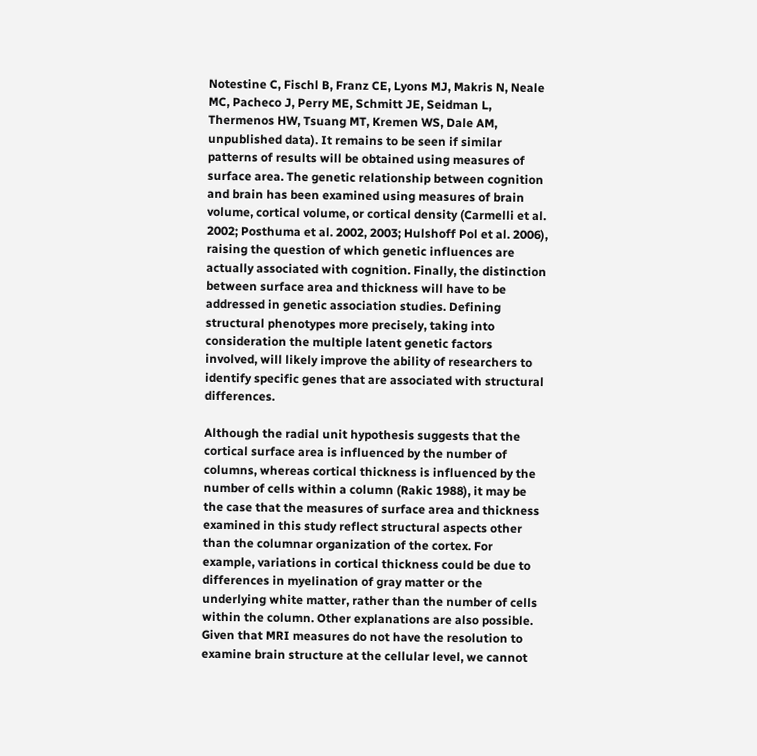Notestine C, Fischl B, Franz CE, Lyons MJ, Makris N, Neale MC, Pacheco J, Perry ME, Schmitt JE, Seidman L, Thermenos HW, Tsuang MT, Kremen WS, Dale AM, unpublished data). It remains to be seen if similar patterns of results will be obtained using measures of surface area. The genetic relationship between cognition and brain has been examined using measures of brain volume, cortical volume, or cortical density (Carmelli et al. 2002; Posthuma et al. 2002, 2003; Hulshoff Pol et al. 2006), raising the question of which genetic influences are actually associated with cognition. Finally, the distinction between surface area and thickness will have to be addressed in genetic association studies. Defining structural phenotypes more precisely, taking into consideration the multiple latent genetic factors involved, will likely improve the ability of researchers to identify specific genes that are associated with structural differences.

Although the radial unit hypothesis suggests that the cortical surface area is influenced by the number of columns, whereas cortical thickness is influenced by the number of cells within a column (Rakic 1988), it may be the case that the measures of surface area and thickness examined in this study reflect structural aspects other than the columnar organization of the cortex. For example, variations in cortical thickness could be due to differences in myelination of gray matter or the underlying white matter, rather than the number of cells within the column. Other explanations are also possible. Given that MRI measures do not have the resolution to examine brain structure at the cellular level, we cannot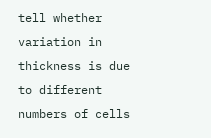tell whether variation in thickness is due to different numbers of cells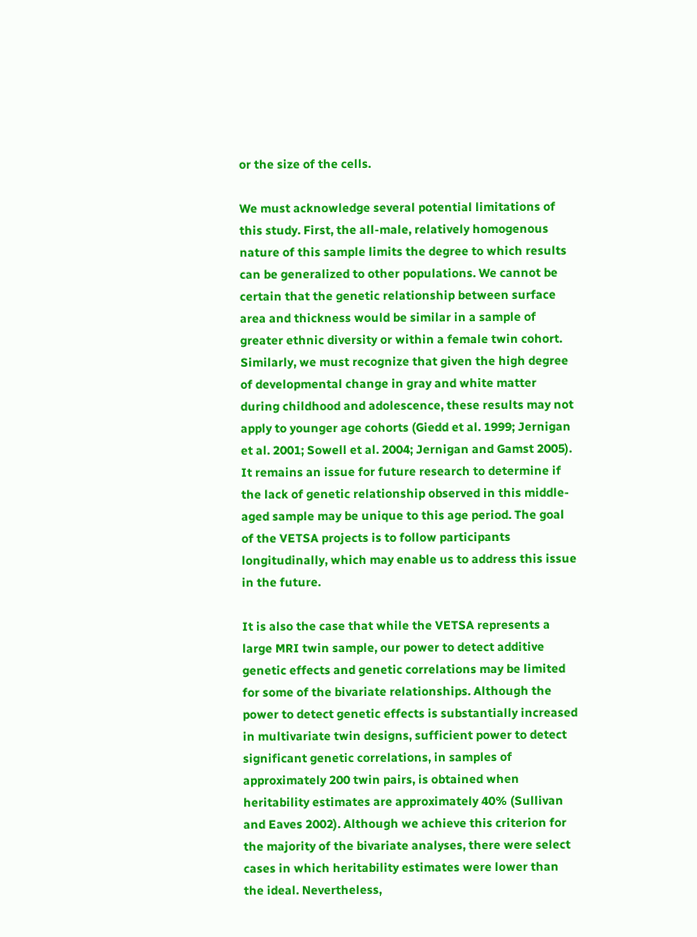or the size of the cells.

We must acknowledge several potential limitations of this study. First, the all-male, relatively homogenous nature of this sample limits the degree to which results can be generalized to other populations. We cannot be certain that the genetic relationship between surface area and thickness would be similar in a sample of greater ethnic diversity or within a female twin cohort. Similarly, we must recognize that given the high degree of developmental change in gray and white matter during childhood and adolescence, these results may not apply to younger age cohorts (Giedd et al. 1999; Jernigan et al. 2001; Sowell et al. 2004; Jernigan and Gamst 2005). It remains an issue for future research to determine if the lack of genetic relationship observed in this middle-aged sample may be unique to this age period. The goal of the VETSA projects is to follow participants longitudinally, which may enable us to address this issue in the future.

It is also the case that while the VETSA represents a large MRI twin sample, our power to detect additive genetic effects and genetic correlations may be limited for some of the bivariate relationships. Although the power to detect genetic effects is substantially increased in multivariate twin designs, sufficient power to detect significant genetic correlations, in samples of approximately 200 twin pairs, is obtained when heritability estimates are approximately 40% (Sullivan and Eaves 2002). Although we achieve this criterion for the majority of the bivariate analyses, there were select cases in which heritability estimates were lower than the ideal. Nevertheless,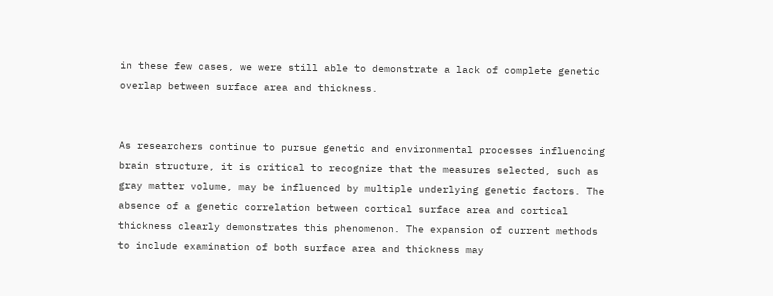in these few cases, we were still able to demonstrate a lack of complete genetic overlap between surface area and thickness.


As researchers continue to pursue genetic and environmental processes influencing brain structure, it is critical to recognize that the measures selected, such as gray matter volume, may be influenced by multiple underlying genetic factors. The absence of a genetic correlation between cortical surface area and cortical thickness clearly demonstrates this phenomenon. The expansion of current methods to include examination of both surface area and thickness may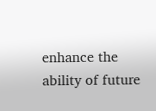enhance the ability of future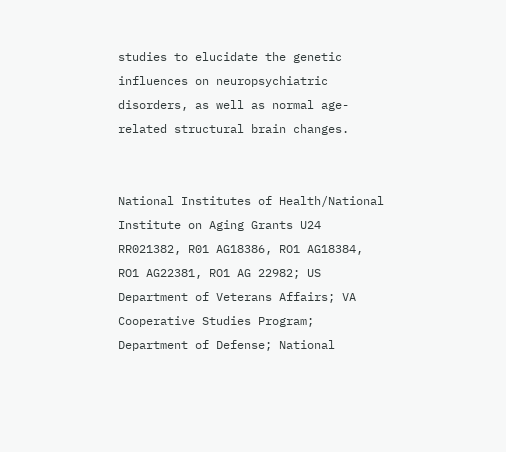studies to elucidate the genetic influences on neuropsychiatric disorders, as well as normal age-related structural brain changes.


National Institutes of Health/National Institute on Aging Grants U24 RR021382, R01 AG18386, RO1 AG18384, RO1 AG22381, RO1 AG 22982; US Department of Veterans Affairs; VA Cooperative Studies Program; Department of Defense; National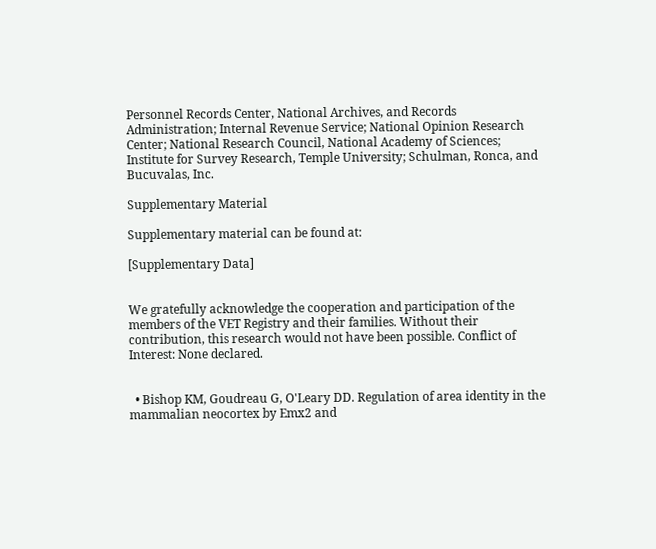Personnel Records Center, National Archives, and Records Administration; Internal Revenue Service; National Opinion Research Center; National Research Council, National Academy of Sciences; Institute for Survey Research, Temple University; Schulman, Ronca, and Bucuvalas, Inc.

Supplementary Material

Supplementary material can be found at:

[Supplementary Data]


We gratefully acknowledge the cooperation and participation of the members of the VET Registry and their families. Without their contribution, this research would not have been possible. Conflict of Interest: None declared.


  • Bishop KM, Goudreau G, O'Leary DD. Regulation of area identity in the mammalian neocortex by Emx2 and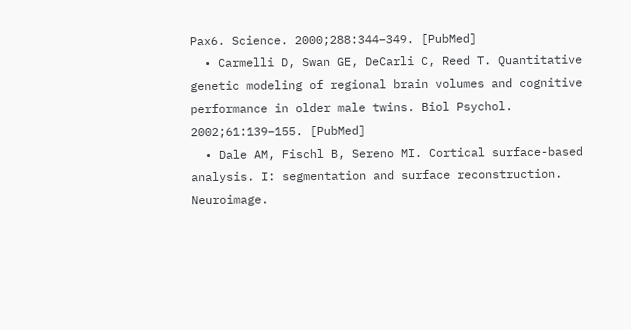Pax6. Science. 2000;288:344–349. [PubMed]
  • Carmelli D, Swan GE, DeCarli C, Reed T. Quantitative genetic modeling of regional brain volumes and cognitive performance in older male twins. Biol Psychol. 2002;61:139–155. [PubMed]
  • Dale AM, Fischl B, Sereno MI. Cortical surface-based analysis. I: segmentation and surface reconstruction. Neuroimage.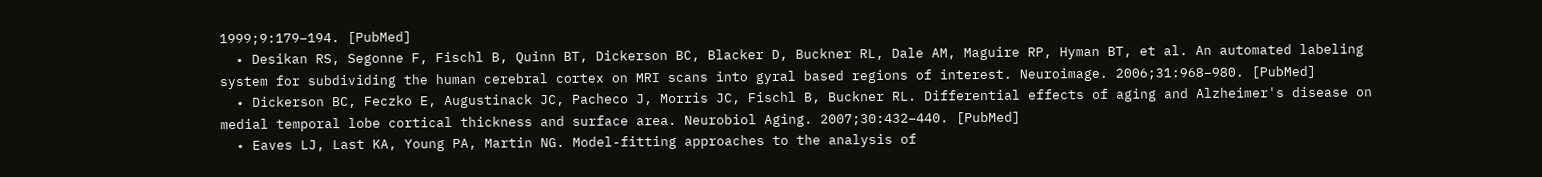1999;9:179–194. [PubMed]
  • Desikan RS, Segonne F, Fischl B, Quinn BT, Dickerson BC, Blacker D, Buckner RL, Dale AM, Maguire RP, Hyman BT, et al. An automated labeling system for subdividing the human cerebral cortex on MRI scans into gyral based regions of interest. Neuroimage. 2006;31:968–980. [PubMed]
  • Dickerson BC, Feczko E, Augustinack JC, Pacheco J, Morris JC, Fischl B, Buckner RL. Differential effects of aging and Alzheimer's disease on medial temporal lobe cortical thickness and surface area. Neurobiol Aging. 2007;30:432–440. [PubMed]
  • Eaves LJ, Last KA, Young PA, Martin NG. Model-fitting approaches to the analysis of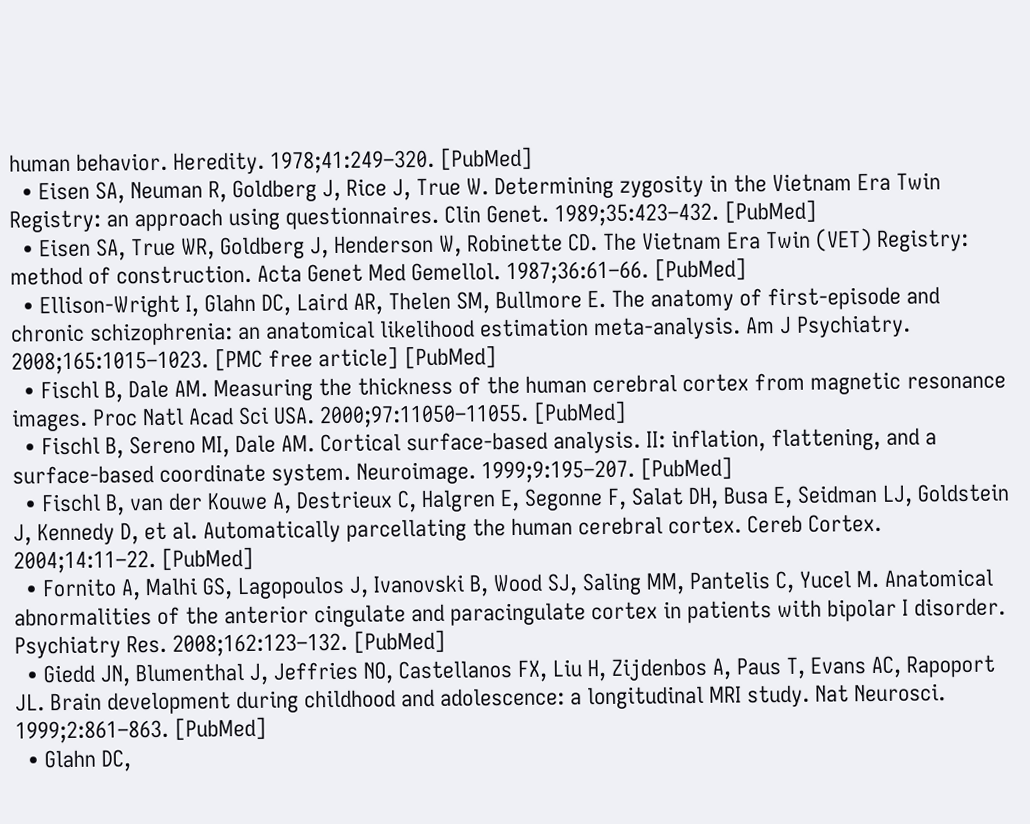human behavior. Heredity. 1978;41:249–320. [PubMed]
  • Eisen SA, Neuman R, Goldberg J, Rice J, True W. Determining zygosity in the Vietnam Era Twin Registry: an approach using questionnaires. Clin Genet. 1989;35:423–432. [PubMed]
  • Eisen SA, True WR, Goldberg J, Henderson W, Robinette CD. The Vietnam Era Twin (VET) Registry: method of construction. Acta Genet Med Gemellol. 1987;36:61–66. [PubMed]
  • Ellison-Wright I, Glahn DC, Laird AR, Thelen SM, Bullmore E. The anatomy of first-episode and chronic schizophrenia: an anatomical likelihood estimation meta-analysis. Am J Psychiatry. 2008;165:1015–1023. [PMC free article] [PubMed]
  • Fischl B, Dale AM. Measuring the thickness of the human cerebral cortex from magnetic resonance images. Proc Natl Acad Sci USA. 2000;97:11050–11055. [PubMed]
  • Fischl B, Sereno MI, Dale AM. Cortical surface-based analysis. II: inflation, flattening, and a surface-based coordinate system. Neuroimage. 1999;9:195–207. [PubMed]
  • Fischl B, van der Kouwe A, Destrieux C, Halgren E, Segonne F, Salat DH, Busa E, Seidman LJ, Goldstein J, Kennedy D, et al. Automatically parcellating the human cerebral cortex. Cereb Cortex. 2004;14:11–22. [PubMed]
  • Fornito A, Malhi GS, Lagopoulos J, Ivanovski B, Wood SJ, Saling MM, Pantelis C, Yucel M. Anatomical abnormalities of the anterior cingulate and paracingulate cortex in patients with bipolar I disorder. Psychiatry Res. 2008;162:123–132. [PubMed]
  • Giedd JN, Blumenthal J, Jeffries NO, Castellanos FX, Liu H, Zijdenbos A, Paus T, Evans AC, Rapoport JL. Brain development during childhood and adolescence: a longitudinal MRI study. Nat Neurosci. 1999;2:861–863. [PubMed]
  • Glahn DC,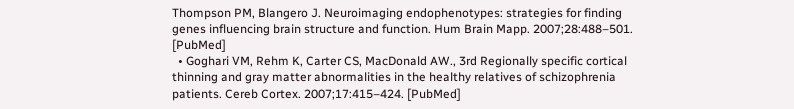Thompson PM, Blangero J. Neuroimaging endophenotypes: strategies for finding genes influencing brain structure and function. Hum Brain Mapp. 2007;28:488–501. [PubMed]
  • Goghari VM, Rehm K, Carter CS, MacDonald AW., 3rd Regionally specific cortical thinning and gray matter abnormalities in the healthy relatives of schizophrenia patients. Cereb Cortex. 2007;17:415–424. [PubMed]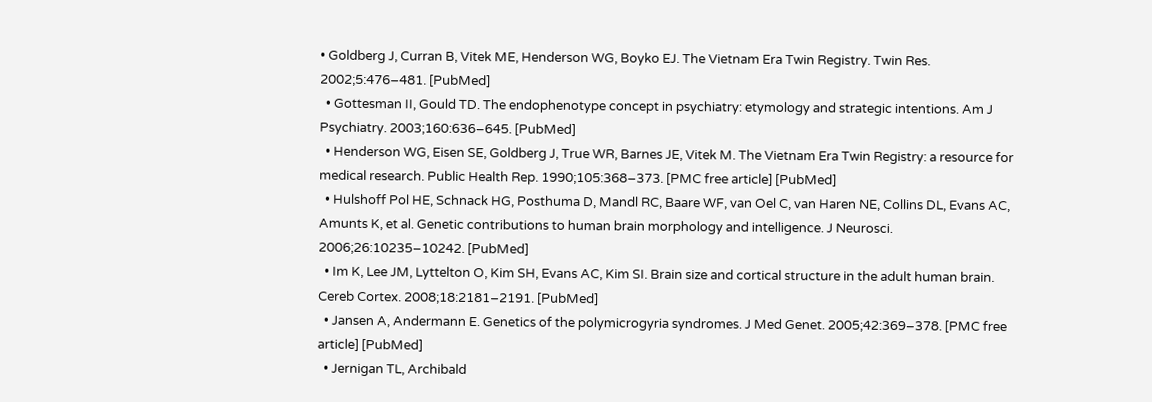• Goldberg J, Curran B, Vitek ME, Henderson WG, Boyko EJ. The Vietnam Era Twin Registry. Twin Res. 2002;5:476–481. [PubMed]
  • Gottesman II, Gould TD. The endophenotype concept in psychiatry: etymology and strategic intentions. Am J Psychiatry. 2003;160:636–645. [PubMed]
  • Henderson WG, Eisen SE, Goldberg J, True WR, Barnes JE, Vitek M. The Vietnam Era Twin Registry: a resource for medical research. Public Health Rep. 1990;105:368–373. [PMC free article] [PubMed]
  • Hulshoff Pol HE, Schnack HG, Posthuma D, Mandl RC, Baare WF, van Oel C, van Haren NE, Collins DL, Evans AC, Amunts K, et al. Genetic contributions to human brain morphology and intelligence. J Neurosci. 2006;26:10235–10242. [PubMed]
  • Im K, Lee JM, Lyttelton O, Kim SH, Evans AC, Kim SI. Brain size and cortical structure in the adult human brain. Cereb Cortex. 2008;18:2181–2191. [PubMed]
  • Jansen A, Andermann E. Genetics of the polymicrogyria syndromes. J Med Genet. 2005;42:369–378. [PMC free article] [PubMed]
  • Jernigan TL, Archibald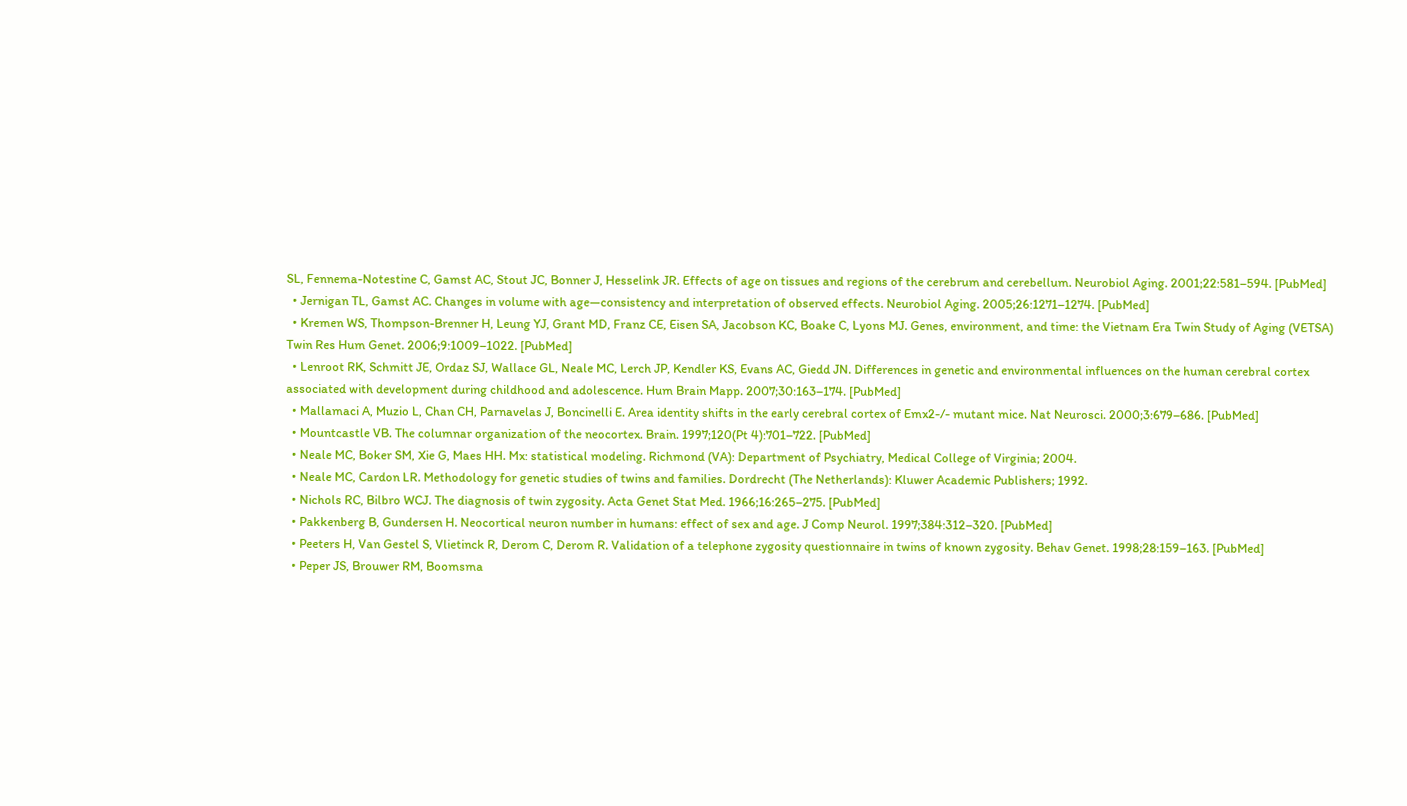SL, Fennema-Notestine C, Gamst AC, Stout JC, Bonner J, Hesselink JR. Effects of age on tissues and regions of the cerebrum and cerebellum. Neurobiol Aging. 2001;22:581–594. [PubMed]
  • Jernigan TL, Gamst AC. Changes in volume with age—consistency and interpretation of observed effects. Neurobiol Aging. 2005;26:1271–1274. [PubMed]
  • Kremen WS, Thompson-Brenner H, Leung YJ, Grant MD, Franz CE, Eisen SA, Jacobson KC, Boake C, Lyons MJ. Genes, environment, and time: the Vietnam Era Twin Study of Aging (VETSA) Twin Res Hum Genet. 2006;9:1009–1022. [PubMed]
  • Lenroot RK, Schmitt JE, Ordaz SJ, Wallace GL, Neale MC, Lerch JP, Kendler KS, Evans AC, Giedd JN. Differences in genetic and environmental influences on the human cerebral cortex associated with development during childhood and adolescence. Hum Brain Mapp. 2007;30:163–174. [PubMed]
  • Mallamaci A, Muzio L, Chan CH, Parnavelas J, Boncinelli E. Area identity shifts in the early cerebral cortex of Emx2-/- mutant mice. Nat Neurosci. 2000;3:679–686. [PubMed]
  • Mountcastle VB. The columnar organization of the neocortex. Brain. 1997;120(Pt 4):701–722. [PubMed]
  • Neale MC, Boker SM, Xie G, Maes HH. Mx: statistical modeling. Richmond (VA): Department of Psychiatry, Medical College of Virginia; 2004.
  • Neale MC, Cardon LR. Methodology for genetic studies of twins and families. Dordrecht (The Netherlands): Kluwer Academic Publishers; 1992.
  • Nichols RC, Bilbro WCJ. The diagnosis of twin zygosity. Acta Genet Stat Med. 1966;16:265–275. [PubMed]
  • Pakkenberg B, Gundersen H. Neocortical neuron number in humans: effect of sex and age. J Comp Neurol. 1997;384:312–320. [PubMed]
  • Peeters H, Van Gestel S, Vlietinck R, Derom C, Derom R. Validation of a telephone zygosity questionnaire in twins of known zygosity. Behav Genet. 1998;28:159–163. [PubMed]
  • Peper JS, Brouwer RM, Boomsma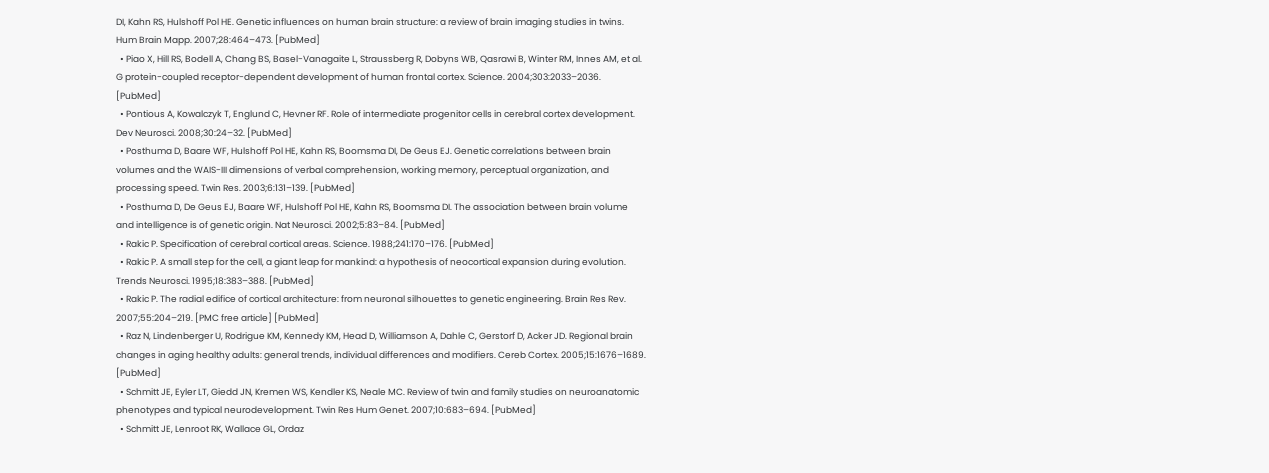DI, Kahn RS, Hulshoff Pol HE. Genetic influences on human brain structure: a review of brain imaging studies in twins. Hum Brain Mapp. 2007;28:464–473. [PubMed]
  • Piao X, Hill RS, Bodell A, Chang BS, Basel-Vanagaite L, Straussberg R, Dobyns WB, Qasrawi B, Winter RM, Innes AM, et al. G protein-coupled receptor-dependent development of human frontal cortex. Science. 2004;303:2033–2036. [PubMed]
  • Pontious A, Kowalczyk T, Englund C, Hevner RF. Role of intermediate progenitor cells in cerebral cortex development. Dev Neurosci. 2008;30:24–32. [PubMed]
  • Posthuma D, Baare WF, Hulshoff Pol HE, Kahn RS, Boomsma DI, De Geus EJ. Genetic correlations between brain volumes and the WAIS-III dimensions of verbal comprehension, working memory, perceptual organization, and processing speed. Twin Res. 2003;6:131–139. [PubMed]
  • Posthuma D, De Geus EJ, Baare WF, Hulshoff Pol HE, Kahn RS, Boomsma DI. The association between brain volume and intelligence is of genetic origin. Nat Neurosci. 2002;5:83–84. [PubMed]
  • Rakic P. Specification of cerebral cortical areas. Science. 1988;241:170–176. [PubMed]
  • Rakic P. A small step for the cell, a giant leap for mankind: a hypothesis of neocortical expansion during evolution. Trends Neurosci. 1995;18:383–388. [PubMed]
  • Rakic P. The radial edifice of cortical architecture: from neuronal silhouettes to genetic engineering. Brain Res Rev. 2007;55:204–219. [PMC free article] [PubMed]
  • Raz N, Lindenberger U, Rodrigue KM, Kennedy KM, Head D, Williamson A, Dahle C, Gerstorf D, Acker JD. Regional brain changes in aging healthy adults: general trends, individual differences and modifiers. Cereb Cortex. 2005;15:1676–1689. [PubMed]
  • Schmitt JE, Eyler LT, Giedd JN, Kremen WS, Kendler KS, Neale MC. Review of twin and family studies on neuroanatomic phenotypes and typical neurodevelopment. Twin Res Hum Genet. 2007;10:683–694. [PubMed]
  • Schmitt JE, Lenroot RK, Wallace GL, Ordaz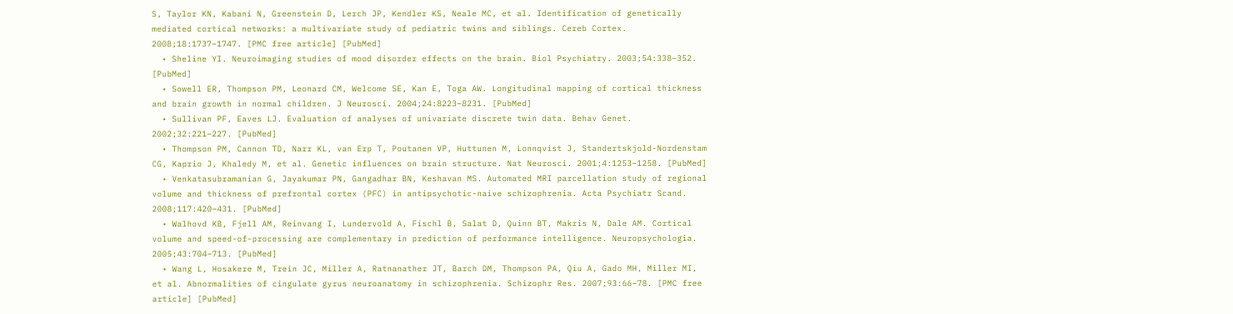S, Taylor KN, Kabani N, Greenstein D, Lerch JP, Kendler KS, Neale MC, et al. Identification of genetically mediated cortical networks: a multivariate study of pediatric twins and siblings. Cereb Cortex. 2008;18:1737–1747. [PMC free article] [PubMed]
  • Sheline YI. Neuroimaging studies of mood disorder effects on the brain. Biol Psychiatry. 2003;54:338–352. [PubMed]
  • Sowell ER, Thompson PM, Leonard CM, Welcome SE, Kan E, Toga AW. Longitudinal mapping of cortical thickness and brain growth in normal children. J Neurosci. 2004;24:8223–8231. [PubMed]
  • Sullivan PF, Eaves LJ. Evaluation of analyses of univariate discrete twin data. Behav Genet. 2002;32:221–227. [PubMed]
  • Thompson PM, Cannon TD, Narr KL, van Erp T, Poutanen VP, Huttunen M, Lonnqvist J, Standertskjold-Nordenstam CG, Kaprio J, Khaledy M, et al. Genetic influences on brain structure. Nat Neurosci. 2001;4:1253–1258. [PubMed]
  • Venkatasubramanian G, Jayakumar PN, Gangadhar BN, Keshavan MS. Automated MRI parcellation study of regional volume and thickness of prefrontal cortex (PFC) in antipsychotic-naive schizophrenia. Acta Psychiatr Scand. 2008;117:420–431. [PubMed]
  • Walhovd KB, Fjell AM, Reinvang I, Lundervold A, Fischl B, Salat D, Quinn BT, Makris N, Dale AM. Cortical volume and speed-of-processing are complementary in prediction of performance intelligence. Neuropsychologia. 2005;43:704–713. [PubMed]
  • Wang L, Hosakere M, Trein JC, Miller A, Ratnanather JT, Barch DM, Thompson PA, Qiu A, Gado MH, Miller MI, et al. Abnormalities of cingulate gyrus neuroanatomy in schizophrenia. Schizophr Res. 2007;93:66–78. [PMC free article] [PubMed]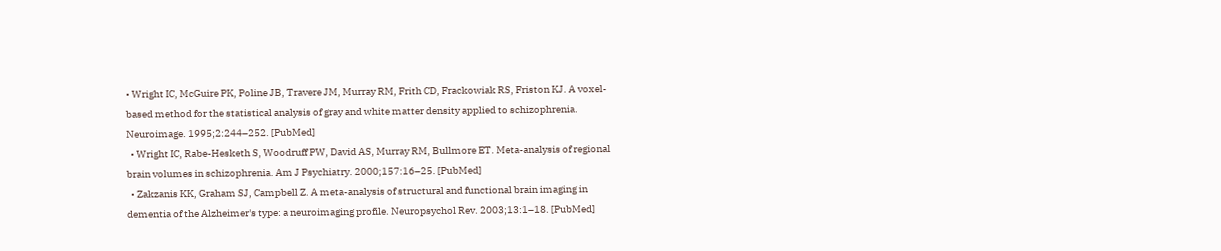• Wright IC, McGuire PK, Poline JB, Travere JM, Murray RM, Frith CD, Frackowiak RS, Friston KJ. A voxel-based method for the statistical analysis of gray and white matter density applied to schizophrenia. Neuroimage. 1995;2:244–252. [PubMed]
  • Wright IC, Rabe-Hesketh S, Woodruff PW, David AS, Murray RM, Bullmore ET. Meta-analysis of regional brain volumes in schizophrenia. Am J Psychiatry. 2000;157:16–25. [PubMed]
  • Zakzanis KK, Graham SJ, Campbell Z. A meta-analysis of structural and functional brain imaging in dementia of the Alzheimer's type: a neuroimaging profile. Neuropsychol Rev. 2003;13:1–18. [PubMed]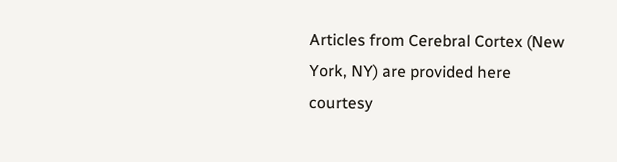Articles from Cerebral Cortex (New York, NY) are provided here courtesy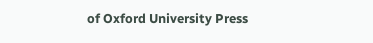of Oxford University Press